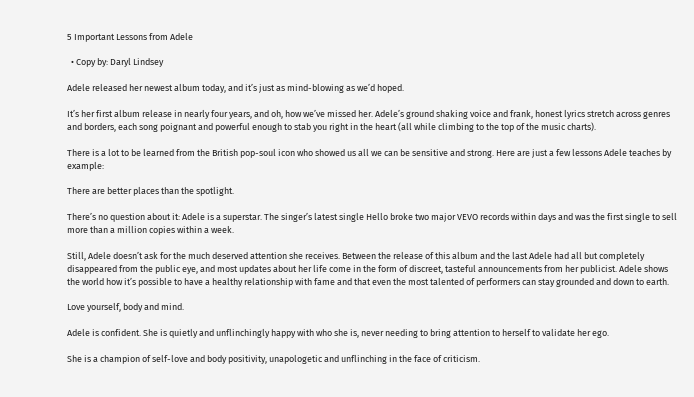5 Important Lessons from Adele

  • Copy by: Daryl Lindsey

Adele released her newest album today, and it’s just as mind-blowing as we’d hoped.

It’s her first album release in nearly four years, and oh, how we’ve missed her. Adele’s ground shaking voice and frank, honest lyrics stretch across genres and borders, each song poignant and powerful enough to stab you right in the heart (all while climbing to the top of the music charts).

There is a lot to be learned from the British pop-soul icon who showed us all we can be sensitive and strong. Here are just a few lessons Adele teaches by example:

There are better places than the spotlight.

There’s no question about it: Adele is a superstar. The singer’s latest single Hello broke two major VEVO records within days and was the first single to sell more than a million copies within a week.

Still, Adele doesn’t ask for the much deserved attention she receives. Between the release of this album and the last Adele had all but completely disappeared from the public eye, and most updates about her life come in the form of discreet, tasteful announcements from her publicist. Adele shows the world how it’s possible to have a healthy relationship with fame and that even the most talented of performers can stay grounded and down to earth.

Love yourself, body and mind.

Adele is confident. She is quietly and unflinchingly happy with who she is, never needing to bring attention to herself to validate her ego.

She is a champion of self-love and body positivity, unapologetic and unflinching in the face of criticism.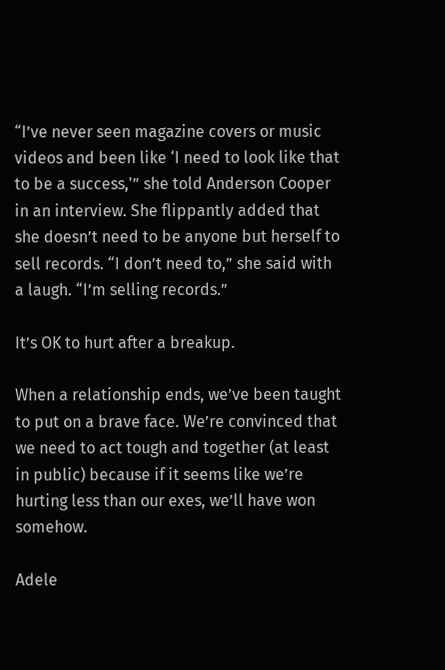“I’ve never seen magazine covers or music videos and been like ‘I need to look like that to be a success,'” she told Anderson Cooper in an interview. She flippantly added that she doesn’t need to be anyone but herself to sell records. “I don’t need to,” she said with a laugh. “I’m selling records.”

It’s OK to hurt after a breakup.

When a relationship ends, we’ve been taught to put on a brave face. We’re convinced that we need to act tough and together (at least in public) because if it seems like we’re hurting less than our exes, we’ll have won somehow.

Adele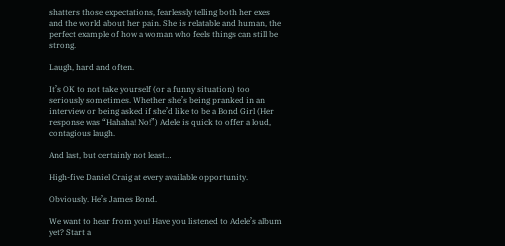shatters those expectations, fearlessly telling both her exes and the world about her pain. She is relatable and human, the perfect example of how a woman who feels things can still be strong.

Laugh, hard and often.

It’s OK to not take yourself (or a funny situation) too seriously sometimes. Whether she’s being pranked in an interview or being asked if she’d like to be a Bond Girl (Her response was “Hahaha! No!”) Adele is quick to offer a loud, contagious laugh.

And last, but certainly not least…

High-five Daniel Craig at every available opportunity.

Obviously. He’s James Bond.

We want to hear from you! Have you listened to Adele’s album yet? Start a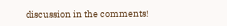discussion in the comments!